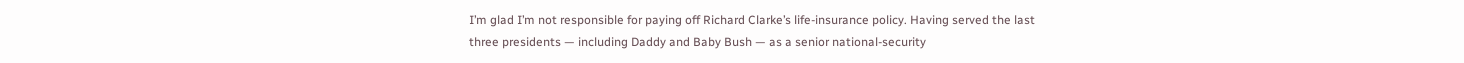I’m glad I’m not responsible for paying off Richard Clarke’s life-insurance policy. Having served the last three presidents — including Daddy and Baby Bush — as a senior national-security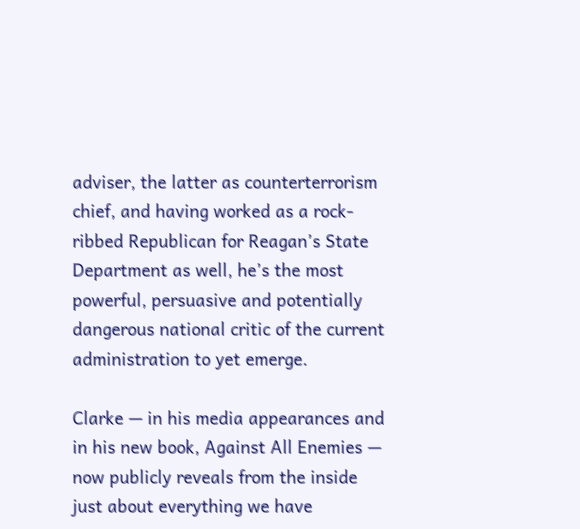adviser, the latter as counterterrorism chief, and having worked as a rock-ribbed Republican for Reagan’s State Department as well, he’s the most powerful, persuasive and potentially dangerous national critic of the current administration to yet emerge.

Clarke — in his media appearances and in his new book, Against All Enemies — now publicly reveals from the inside just about everything we have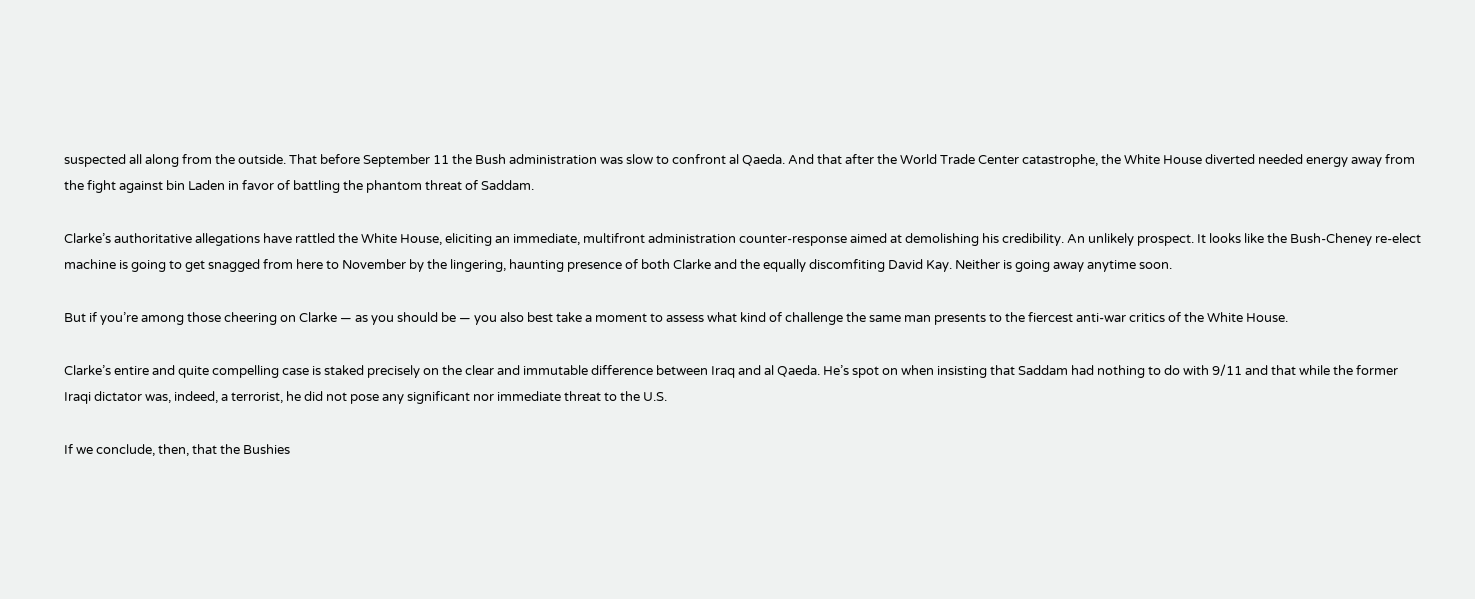suspected all along from the outside. That before September 11 the Bush administration was slow to confront al Qaeda. And that after the World Trade Center catastrophe, the White House diverted needed energy away from the fight against bin Laden in favor of battling the phantom threat of Saddam.

Clarke’s authoritative allegations have rattled the White House, eliciting an immediate, multifront administration counter-response aimed at demolishing his credibility. An unlikely prospect. It looks like the Bush-Cheney re-elect machine is going to get snagged from here to November by the lingering, haunting presence of both Clarke and the equally discomfiting David Kay. Neither is going away anytime soon.

But if you’re among those cheering on Clarke — as you should be — you also best take a moment to assess what kind of challenge the same man presents to the fiercest anti-war critics of the White House.

Clarke’s entire and quite compelling case is staked precisely on the clear and immutable difference between Iraq and al Qaeda. He’s spot on when insisting that Saddam had nothing to do with 9/11 and that while the former Iraqi dictator was, indeed, a terrorist, he did not pose any significant nor immediate threat to the U.S.

If we conclude, then, that the Bushies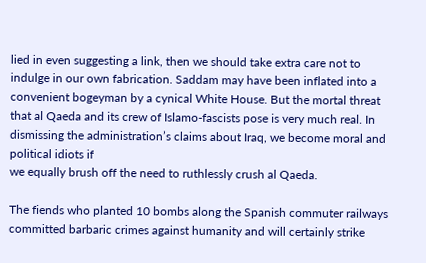lied in even suggesting a link, then we should take extra care not to indulge in our own fabrication. Saddam may have been inflated into a convenient bogeyman by a cynical White House. But the mortal threat that al Qaeda and its crew of Islamo-fascists pose is very much real. In
dismissing the administration’s claims about Iraq, we become moral and political idiots if
we equally brush off the need to ruthlessly crush al Qaeda.

The fiends who planted 10 bombs along the Spanish commuter railways committed barbaric crimes against humanity and will certainly strike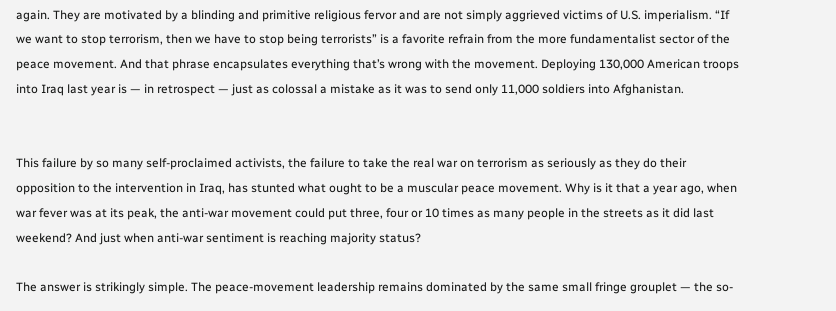again. They are motivated by a blinding and primitive religious fervor and are not simply aggrieved victims of U.S. imperialism. “If we want to stop terrorism, then we have to stop being terrorists” is a favorite refrain from the more fundamentalist sector of the peace movement. And that phrase encapsulates everything that’s wrong with the movement. Deploying 130,000 American troops into Iraq last year is — in retrospect — just as colossal a mistake as it was to send only 11,000 soldiers into Afghanistan.


This failure by so many self-proclaimed activists, the failure to take the real war on terrorism as seriously as they do their opposition to the intervention in Iraq, has stunted what ought to be a muscular peace movement. Why is it that a year ago, when war fever was at its peak, the anti-war movement could put three, four or 10 times as many people in the streets as it did last weekend? And just when anti-war sentiment is reaching majority status?

The answer is strikingly simple. The peace-movement leadership remains dominated by the same small fringe grouplet — the so-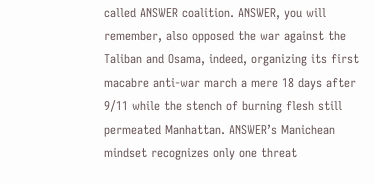called ANSWER coalition. ANSWER, you will remember, also opposed the war against the Taliban and Osama, indeed, organizing its first macabre anti-war march a mere 18 days after 9/11 while the stench of burning flesh still permeated Manhattan. ANSWER’s Manichean mindset recognizes only one threat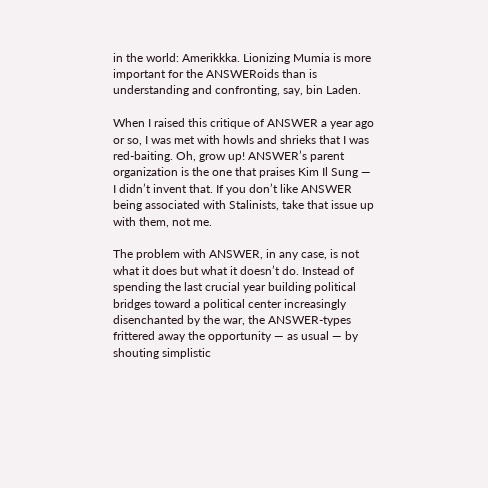in the world: Amerikkka. Lionizing Mumia is more important for the ANSWERoids than is understanding and confronting, say, bin Laden.

When I raised this critique of ANSWER a year ago or so, I was met with howls and shrieks that I was red-baiting. Oh, grow up! ANSWER’s parent organization is the one that praises Kim Il Sung — I didn’t invent that. If you don’t like ANSWER being associated with Stalinists, take that issue up with them, not me.

The problem with ANSWER, in any case, is not what it does but what it doesn’t do. Instead of spending the last crucial year building political bridges toward a political center increasingly disenchanted by the war, the ANSWER-types frittered away the opportunity — as usual — by shouting simplistic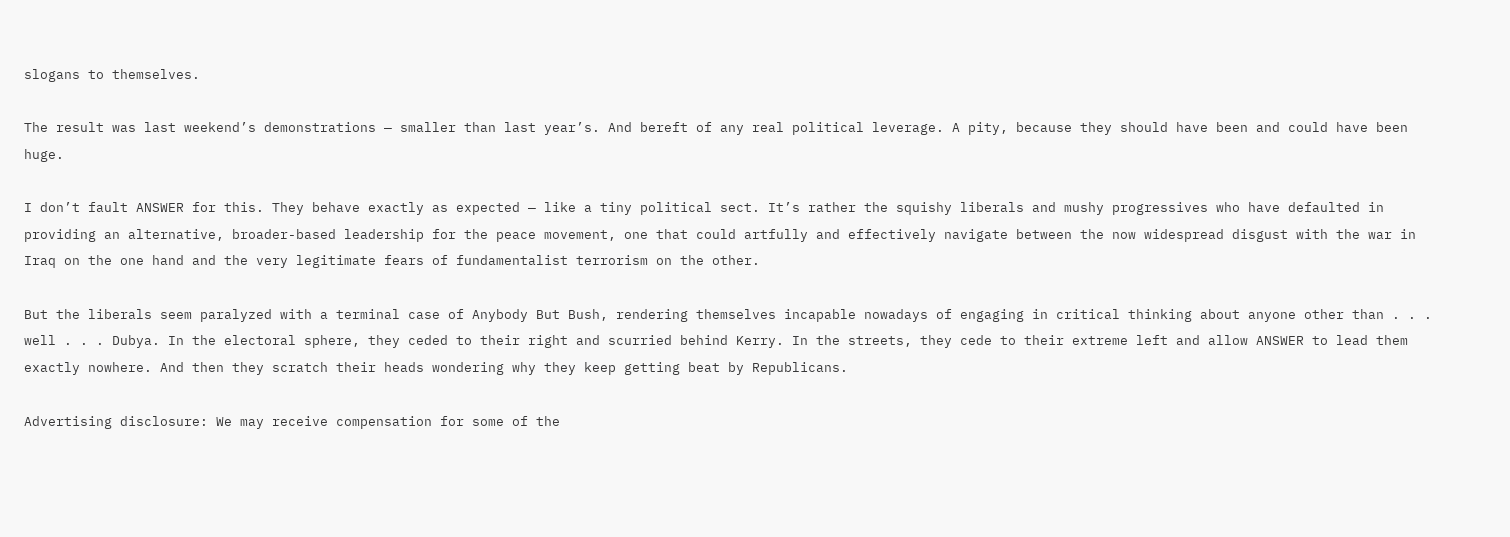slogans to themselves.

The result was last weekend’s demonstrations — smaller than last year’s. And bereft of any real political leverage. A pity, because they should have been and could have been huge.

I don’t fault ANSWER for this. They behave exactly as expected — like a tiny political sect. It’s rather the squishy liberals and mushy progressives who have defaulted in providing an alternative, broader-based leadership for the peace movement, one that could artfully and effectively navigate between the now widespread disgust with the war in Iraq on the one hand and the very legitimate fears of fundamentalist terrorism on the other.

But the liberals seem paralyzed with a terminal case of Anybody But Bush, rendering themselves incapable nowadays of engaging in critical thinking about anyone other than . . . well . . . Dubya. In the electoral sphere, they ceded to their right and scurried behind Kerry. In the streets, they cede to their extreme left and allow ANSWER to lead them exactly nowhere. And then they scratch their heads wondering why they keep getting beat by Republicans.

Advertising disclosure: We may receive compensation for some of the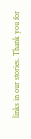links in our stories. Thank you for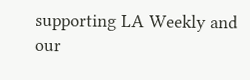supporting LA Weekly and our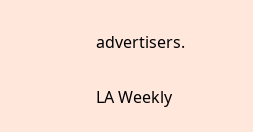advertisers.

LA Weekly